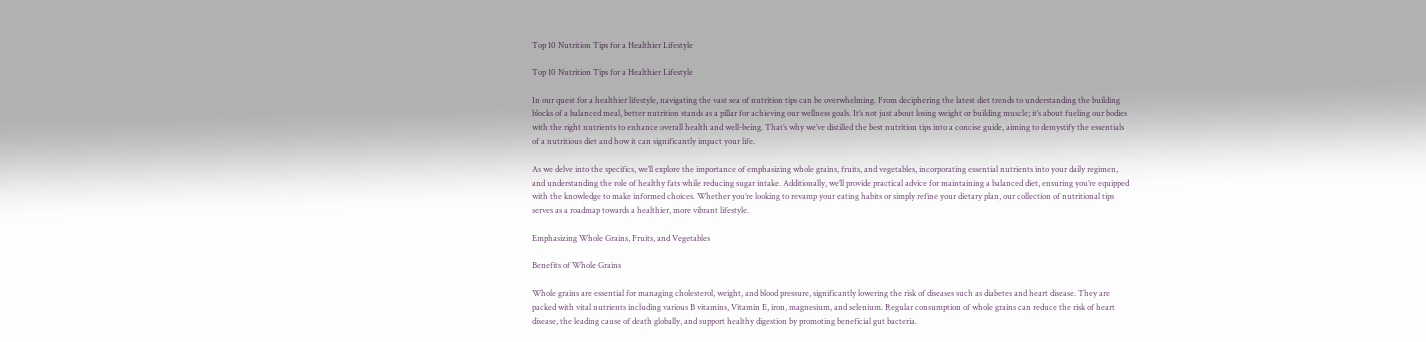Top 10 Nutrition Tips for a Healthier Lifestyle

Top 10 Nutrition Tips for a Healthier Lifestyle

In our quest for a healthier lifestyle, navigating the vast sea of nutrition tips can be overwhelming. From deciphering the latest diet trends to understanding the building blocks of a balanced meal, better nutrition stands as a pillar for achieving our wellness goals. It’s not just about losing weight or building muscle; it’s about fueling our bodies with the right nutrients to enhance overall health and well-being. That’s why we’ve distilled the best nutrition tips into a concise guide, aiming to demystify the essentials of a nutritious diet and how it can significantly impact your life.

As we delve into the specifics, we’ll explore the importance of emphasizing whole grains, fruits, and vegetables, incorporating essential nutrients into your daily regimen, and understanding the role of healthy fats while reducing sugar intake. Additionally, we’ll provide practical advice for maintaining a balanced diet, ensuring you’re equipped with the knowledge to make informed choices. Whether you’re looking to revamp your eating habits or simply refine your dietary plan, our collection of nutritional tips serves as a roadmap towards a healthier, more vibrant lifestyle.

Emphasizing Whole Grains, Fruits, and Vegetables

Benefits of Whole Grains

Whole grains are essential for managing cholesterol, weight, and blood pressure, significantly lowering the risk of diseases such as diabetes and heart disease. They are packed with vital nutrients including various B vitamins, Vitamin E, iron, magnesium, and selenium. Regular consumption of whole grains can reduce the risk of heart disease, the leading cause of death globally, and support healthy digestion by promoting beneficial gut bacteria.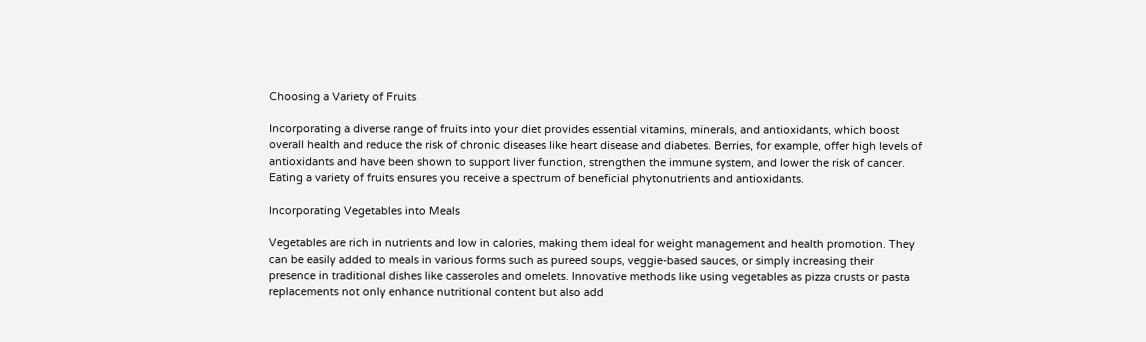Choosing a Variety of Fruits

Incorporating a diverse range of fruits into your diet provides essential vitamins, minerals, and antioxidants, which boost overall health and reduce the risk of chronic diseases like heart disease and diabetes. Berries, for example, offer high levels of antioxidants and have been shown to support liver function, strengthen the immune system, and lower the risk of cancer. Eating a variety of fruits ensures you receive a spectrum of beneficial phytonutrients and antioxidants.

Incorporating Vegetables into Meals

Vegetables are rich in nutrients and low in calories, making them ideal for weight management and health promotion. They can be easily added to meals in various forms such as pureed soups, veggie-based sauces, or simply increasing their presence in traditional dishes like casseroles and omelets. Innovative methods like using vegetables as pizza crusts or pasta replacements not only enhance nutritional content but also add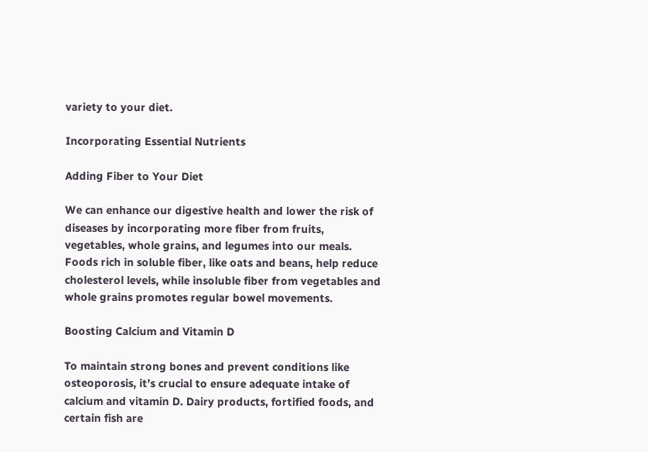variety to your diet.

Incorporating Essential Nutrients

Adding Fiber to Your Diet

We can enhance our digestive health and lower the risk of diseases by incorporating more fiber from fruits, vegetables, whole grains, and legumes into our meals. Foods rich in soluble fiber, like oats and beans, help reduce cholesterol levels, while insoluble fiber from vegetables and whole grains promotes regular bowel movements.

Boosting Calcium and Vitamin D

To maintain strong bones and prevent conditions like osteoporosis, it’s crucial to ensure adequate intake of calcium and vitamin D. Dairy products, fortified foods, and certain fish are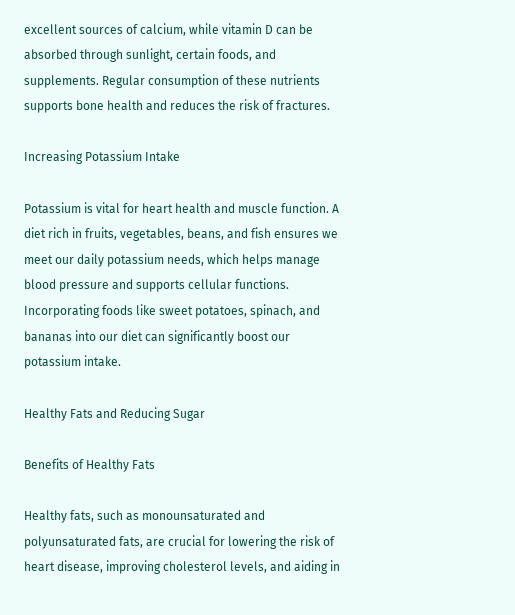excellent sources of calcium, while vitamin D can be absorbed through sunlight, certain foods, and supplements. Regular consumption of these nutrients supports bone health and reduces the risk of fractures.

Increasing Potassium Intake

Potassium is vital for heart health and muscle function. A diet rich in fruits, vegetables, beans, and fish ensures we meet our daily potassium needs, which helps manage blood pressure and supports cellular functions. Incorporating foods like sweet potatoes, spinach, and bananas into our diet can significantly boost our potassium intake.

Healthy Fats and Reducing Sugar

Benefits of Healthy Fats

Healthy fats, such as monounsaturated and polyunsaturated fats, are crucial for lowering the risk of heart disease, improving cholesterol levels, and aiding in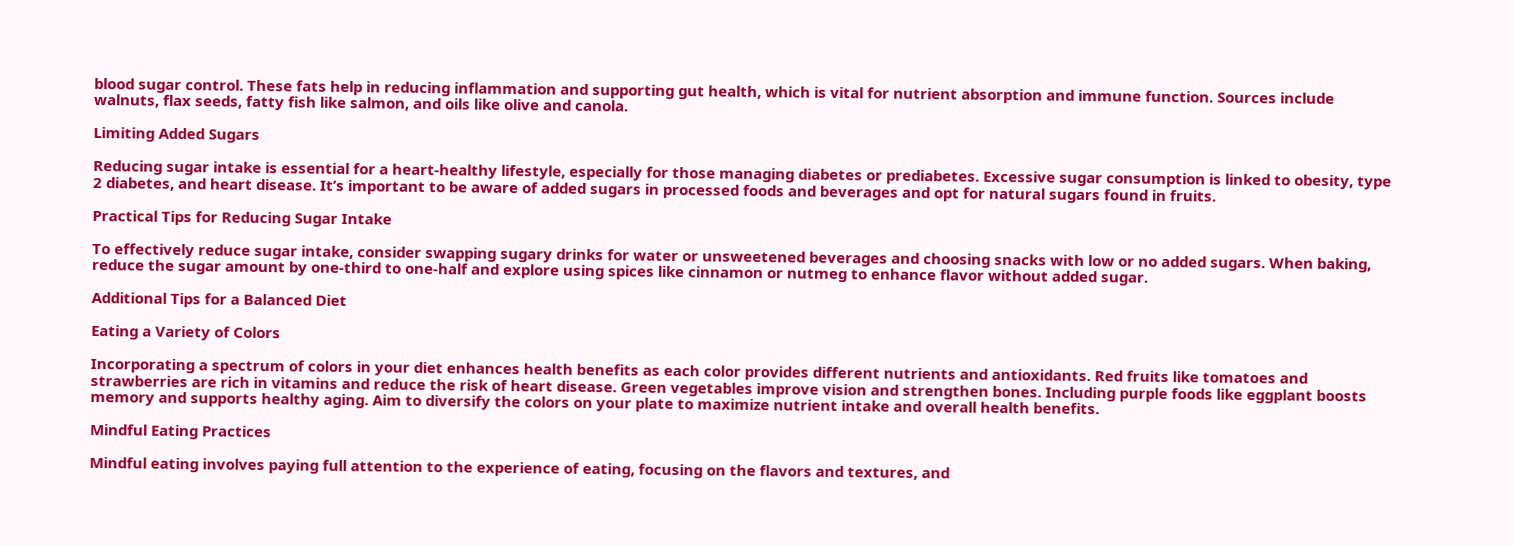blood sugar control. These fats help in reducing inflammation and supporting gut health, which is vital for nutrient absorption and immune function. Sources include walnuts, flax seeds, fatty fish like salmon, and oils like olive and canola.

Limiting Added Sugars

Reducing sugar intake is essential for a heart-healthy lifestyle, especially for those managing diabetes or prediabetes. Excessive sugar consumption is linked to obesity, type 2 diabetes, and heart disease. It’s important to be aware of added sugars in processed foods and beverages and opt for natural sugars found in fruits.

Practical Tips for Reducing Sugar Intake

To effectively reduce sugar intake, consider swapping sugary drinks for water or unsweetened beverages and choosing snacks with low or no added sugars. When baking, reduce the sugar amount by one-third to one-half and explore using spices like cinnamon or nutmeg to enhance flavor without added sugar.

Additional Tips for a Balanced Diet

Eating a Variety of Colors

Incorporating a spectrum of colors in your diet enhances health benefits as each color provides different nutrients and antioxidants. Red fruits like tomatoes and strawberries are rich in vitamins and reduce the risk of heart disease. Green vegetables improve vision and strengthen bones. Including purple foods like eggplant boosts memory and supports healthy aging. Aim to diversify the colors on your plate to maximize nutrient intake and overall health benefits.

Mindful Eating Practices

Mindful eating involves paying full attention to the experience of eating, focusing on the flavors and textures, and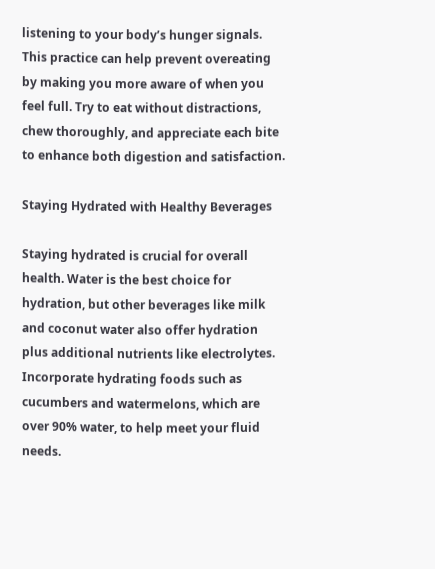listening to your body’s hunger signals. This practice can help prevent overeating by making you more aware of when you feel full. Try to eat without distractions, chew thoroughly, and appreciate each bite to enhance both digestion and satisfaction.

Staying Hydrated with Healthy Beverages

Staying hydrated is crucial for overall health. Water is the best choice for hydration, but other beverages like milk and coconut water also offer hydration plus additional nutrients like electrolytes. Incorporate hydrating foods such as cucumbers and watermelons, which are over 90% water, to help meet your fluid needs.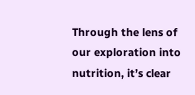Through the lens of our exploration into nutrition, it’s clear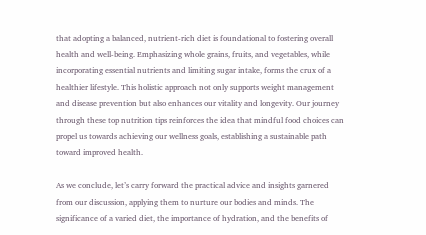that adopting a balanced, nutrient-rich diet is foundational to fostering overall health and well-being. Emphasizing whole grains, fruits, and vegetables, while incorporating essential nutrients and limiting sugar intake, forms the crux of a healthier lifestyle. This holistic approach not only supports weight management and disease prevention but also enhances our vitality and longevity. Our journey through these top nutrition tips reinforces the idea that mindful food choices can propel us towards achieving our wellness goals, establishing a sustainable path toward improved health.

As we conclude, let’s carry forward the practical advice and insights garnered from our discussion, applying them to nurture our bodies and minds. The significance of a varied diet, the importance of hydration, and the benefits of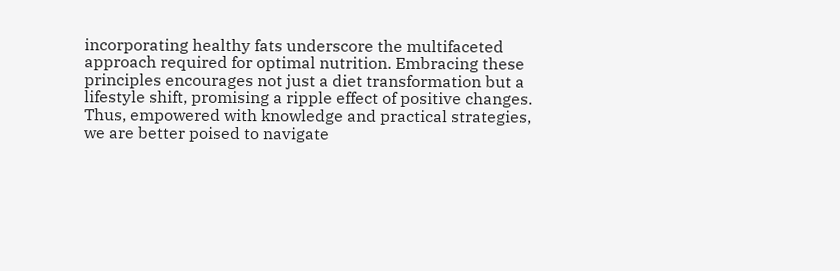incorporating healthy fats underscore the multifaceted approach required for optimal nutrition. Embracing these principles encourages not just a diet transformation but a lifestyle shift, promising a ripple effect of positive changes. Thus, empowered with knowledge and practical strategies, we are better poised to navigate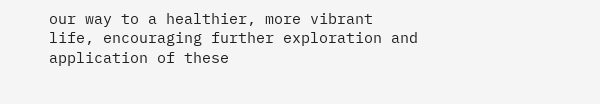our way to a healthier, more vibrant life, encouraging further exploration and application of these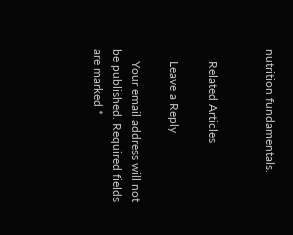nutrition fundamentals.


    Related Articles

    Leave a Reply

    Your email address will not be published. Required fields are marked *